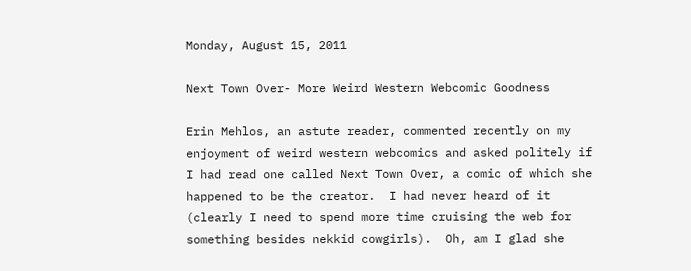Monday, August 15, 2011

Next Town Over- More Weird Western Webcomic Goodness

Erin Mehlos, an astute reader, commented recently on my enjoyment of weird western webcomics and asked politely if I had read one called Next Town Over, a comic of which she happened to be the creator.  I had never heard of it (clearly I need to spend more time cruising the web for something besides nekkid cowgirls).  Oh, am I glad she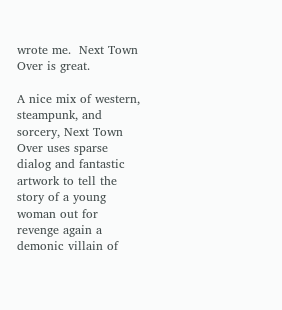wrote me.  Next Town Over is great.

A nice mix of western, steampunk, and sorcery, Next Town Over uses sparse dialog and fantastic artwork to tell the story of a young woman out for revenge again a demonic villain of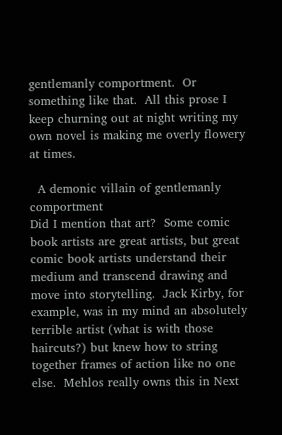gentlemanly comportment.  Or something like that.  All this prose I keep churning out at night writing my own novel is making me overly flowery at times.

  A demonic villain of gentlemanly comportment
Did I mention that art?  Some comic book artists are great artists, but great comic book artists understand their medium and transcend drawing and move into storytelling.  Jack Kirby, for example, was in my mind an absolutely terrible artist (what is with those haircuts?) but knew how to string together frames of action like no one else.  Mehlos really owns this in Next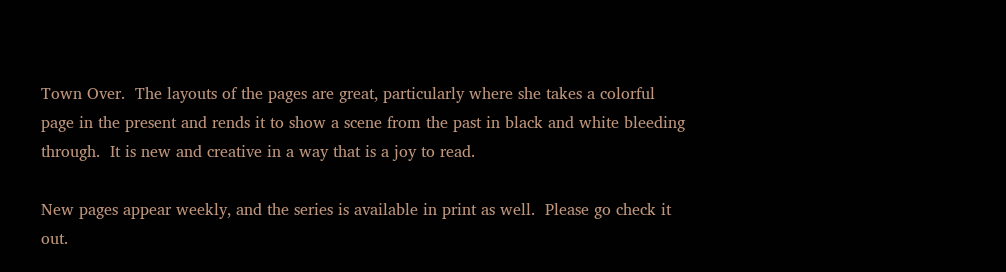Town Over.  The layouts of the pages are great, particularly where she takes a colorful page in the present and rends it to show a scene from the past in black and white bleeding through.  It is new and creative in a way that is a joy to read.

New pages appear weekly, and the series is available in print as well.  Please go check it out.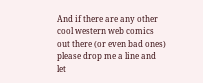And if there are any other cool western web comics out there (or even bad ones) please drop me a line and let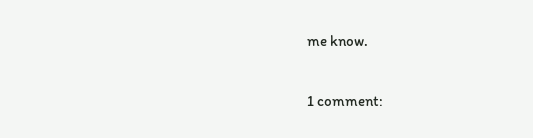me know.

1 comment: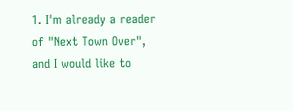1. I'm already a reader of "Next Town Over", and I would like to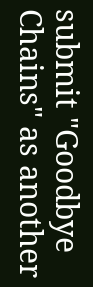submit "Goodbye Chains" as another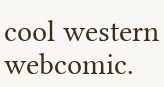cool western webcomic.